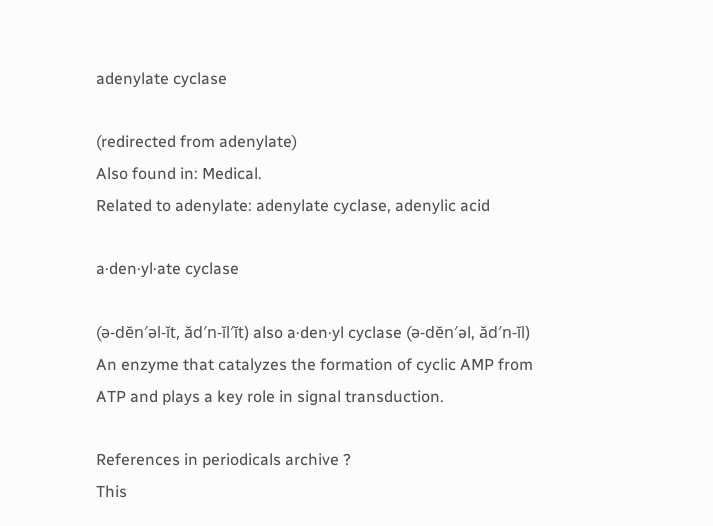adenylate cyclase

(redirected from adenylate)
Also found in: Medical.
Related to adenylate: adenylate cyclase, adenylic acid

a·den·yl·ate cyclase

(ə-dĕn′əl-ĭt, ăd′n-ĭl′ĭt) also a·den·yl cyclase (ə-dĕn′əl, ăd′n-ĭl)
An enzyme that catalyzes the formation of cyclic AMP from ATP and plays a key role in signal transduction.

References in periodicals archive ?
This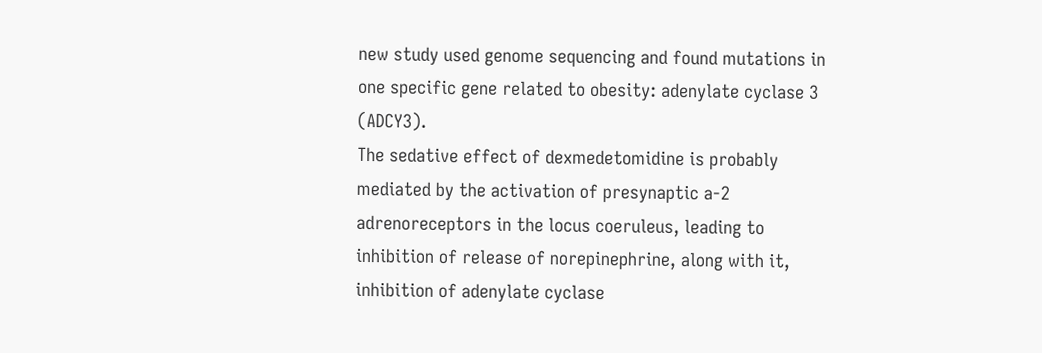new study used genome sequencing and found mutations in one specific gene related to obesity: adenylate cyclase 3 (ADCY3).
The sedative effect of dexmedetomidine is probably mediated by the activation of presynaptic a-2 adrenoreceptors in the locus coeruleus, leading to inhibition of release of norepinephrine, along with it, inhibition of adenylate cyclase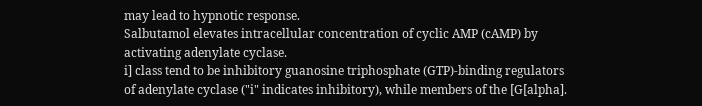may lead to hypnotic response.
Salbutamol elevates intracellular concentration of cyclic AMP (cAMP) by activating adenylate cyclase.
i] class tend to be inhibitory guanosine triphosphate (GTP)-binding regulators of adenylate cyclase ("i" indicates inhibitory), while members of the [G[alpha].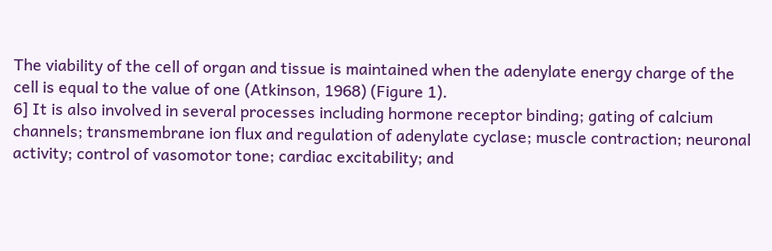The viability of the cell of organ and tissue is maintained when the adenylate energy charge of the cell is equal to the value of one (Atkinson, 1968) (Figure 1).
6] It is also involved in several processes including hormone receptor binding; gating of calcium channels; transmembrane ion flux and regulation of adenylate cyclase; muscle contraction; neuronal activity; control of vasomotor tone; cardiac excitability; and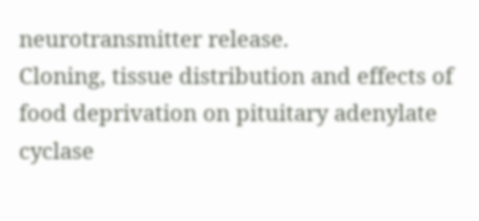neurotransmitter release.
Cloning, tissue distribution and effects of food deprivation on pituitary adenylate cyclase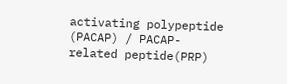activating polypeptide (PACAP) / PACAP-related peptide(PRP)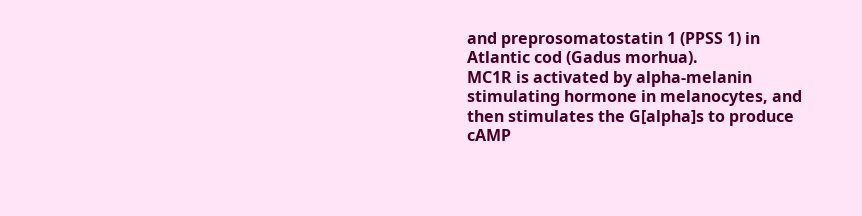and preprosomatostatin 1 (PPSS 1) in Atlantic cod (Gadus morhua).
MC1R is activated by alpha-melanin stimulating hormone in melanocytes, and then stimulates the G[alpha]s to produce cAMP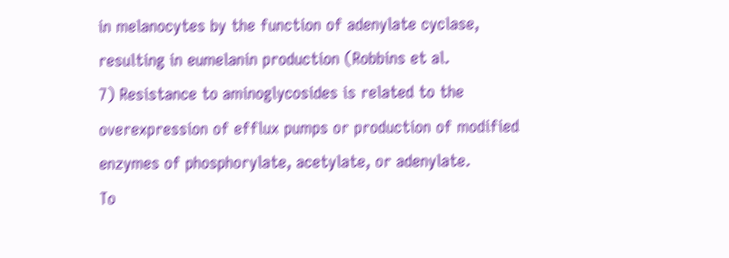in melanocytes by the function of adenylate cyclase, resulting in eumelanin production (Robbins et al.
7) Resistance to aminoglycosides is related to the overexpression of efflux pumps or production of modified enzymes of phosphorylate, acetylate, or adenylate.
To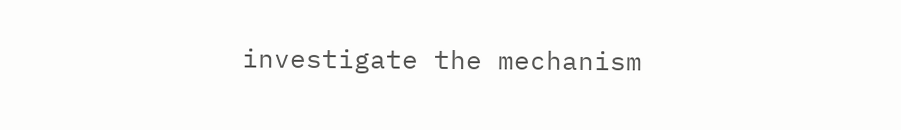investigate the mechanism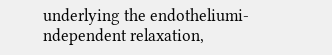underlying the endotheliumi-ndependent relaxation,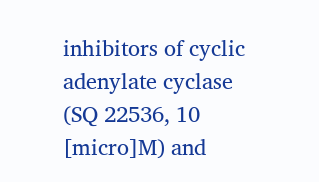inhibitors of cyclic adenylate cyclase (SQ 22536, 10 [micro]M) and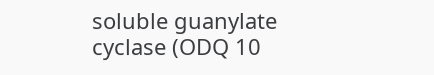soluble guanylate cyclase (ODQ 10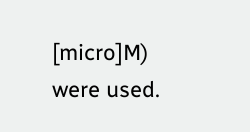[micro]M) were used.